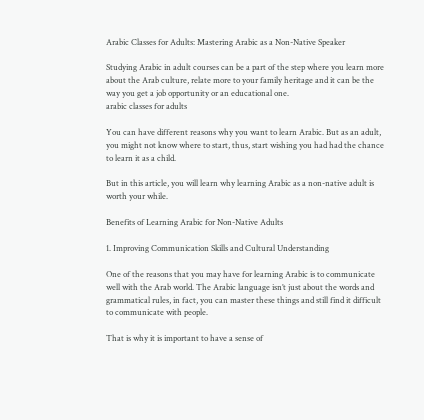Arabic Classes for Adults: Mastering Arabic as a Non-Native Speaker

Studying Arabic in adult courses can be a part of the step where you learn more about the Arab culture, relate more to your family heritage and it can be the way you get a job opportunity or an educational one.
arabic classes for adults

You can have different reasons why you want to learn Arabic. But as an adult, you might not know where to start, thus, start wishing you had had the chance to learn it as a child.

But in this article, you will learn why learning Arabic as a non-native adult is worth your while.

Benefits of Learning Arabic for Non-Native Adults

1. Improving Communication Skills and Cultural Understanding

One of the reasons that you may have for learning Arabic is to communicate well with the Arab world. The Arabic language isn’t just about the words and grammatical rules, in fact, you can master these things and still find it difficult to communicate with people.

That is why it is important to have a sense of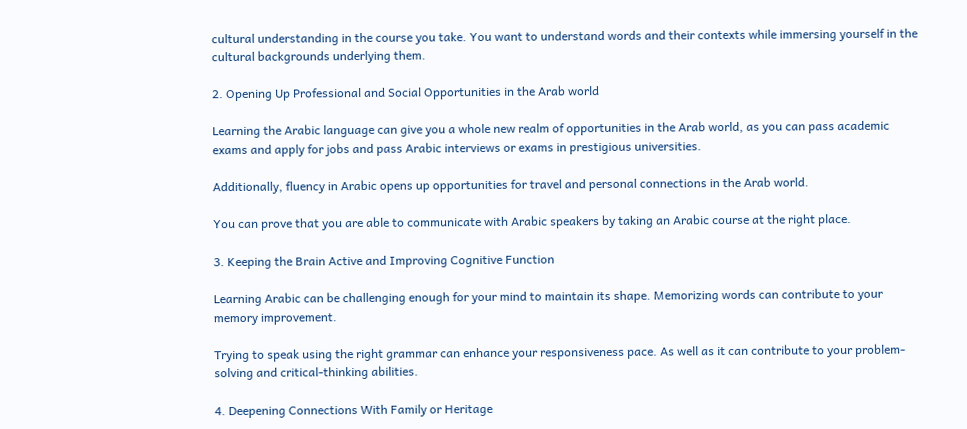cultural understanding in the course you take. You want to understand words and their contexts while immersing yourself in the cultural backgrounds underlying them.

2. Opening Up Professional and Social Opportunities in the Arab world

Learning the Arabic language can give you a whole new realm of opportunities in the Arab world, as you can pass academic exams and apply for jobs and pass Arabic interviews or exams in prestigious universities.

Additionally, fluency in Arabic opens up opportunities for travel and personal connections in the Arab world.

You can prove that you are able to communicate with Arabic speakers by taking an Arabic course at the right place.

3. Keeping the Brain Active and Improving Cognitive Function

Learning Arabic can be challenging enough for your mind to maintain its shape. Memorizing words can contribute to your memory improvement.

Trying to speak using the right grammar can enhance your responsiveness pace. As well as it can contribute to your problem-solving and critical-thinking abilities.

4. Deepening Connections With Family or Heritage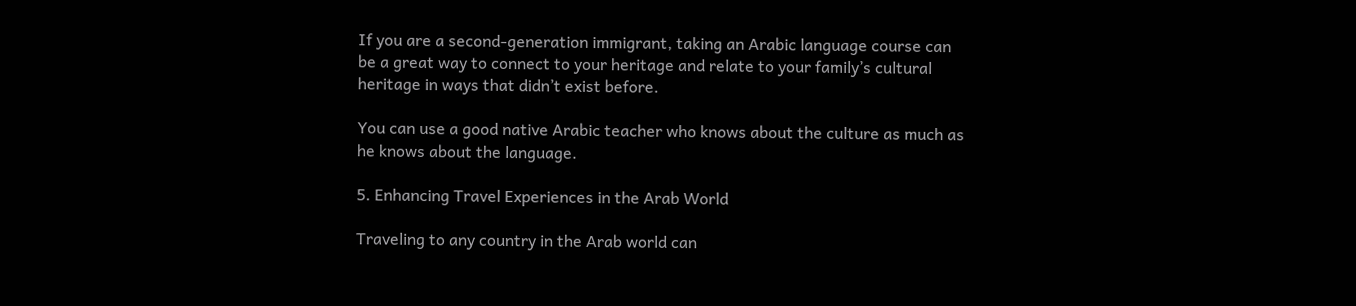If you are a second-generation immigrant, taking an Arabic language course can be a great way to connect to your heritage and relate to your family’s cultural heritage in ways that didn’t exist before.

You can use a good native Arabic teacher who knows about the culture as much as he knows about the language.

5. Enhancing Travel Experiences in the Arab World

Traveling to any country in the Arab world can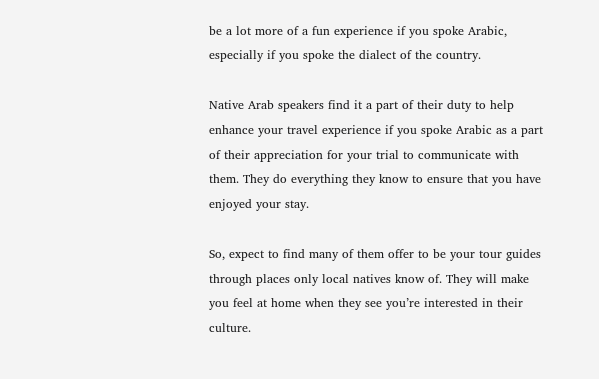be a lot more of a fun experience if you spoke Arabic, especially if you spoke the dialect of the country.

Native Arab speakers find it a part of their duty to help enhance your travel experience if you spoke Arabic as a part of their appreciation for your trial to communicate with them. They do everything they know to ensure that you have enjoyed your stay.

So, expect to find many of them offer to be your tour guides through places only local natives know of. They will make you feel at home when they see you’re interested in their culture.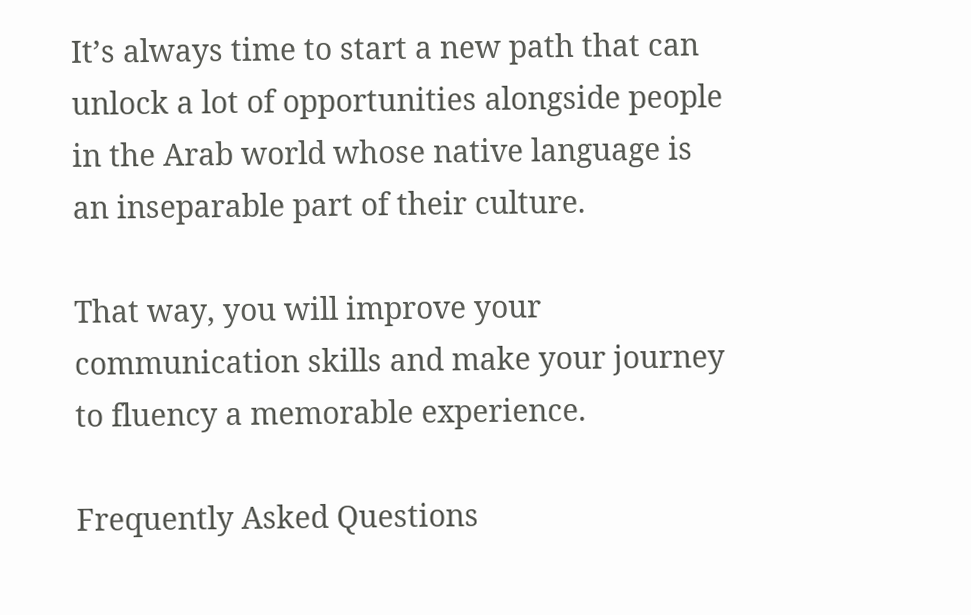It’s always time to start a new path that can unlock a lot of opportunities alongside people in the Arab world whose native language is an inseparable part of their culture.

That way, you will improve your communication skills and make your journey to fluency a memorable experience.

Frequently Asked Questions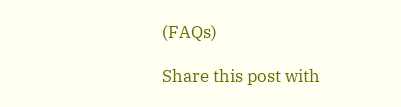(FAQs)

Share this post with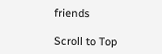friends

Scroll to Top